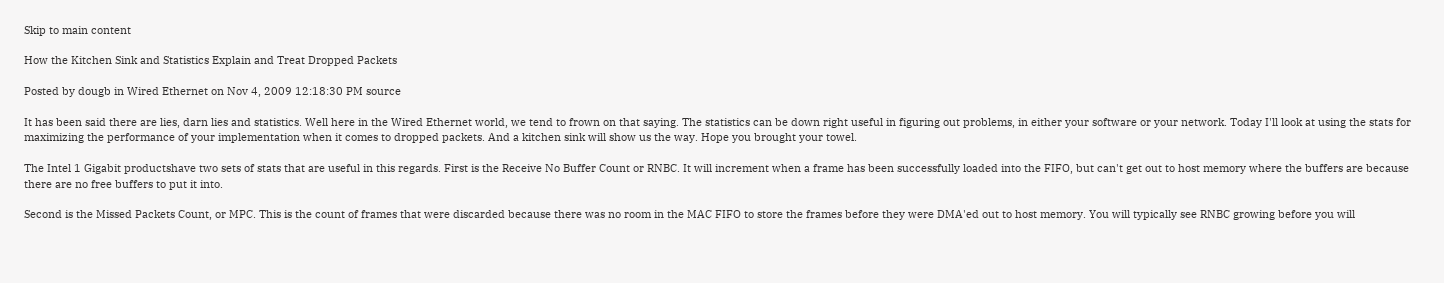Skip to main content

How the Kitchen Sink and Statistics Explain and Treat Dropped Packets

Posted by dougb in Wired Ethernet on Nov 4, 2009 12:18:30 PM source

It has been said there are lies, darn lies and statistics. Well here in the Wired Ethernet world, we tend to frown on that saying. The statistics can be down right useful in figuring out problems, in either your software or your network. Today I'll look at using the stats for maximizing the performance of your implementation when it comes to dropped packets. And a kitchen sink will show us the way. Hope you brought your towel.

The Intel 1 Gigabit productshave two sets of stats that are useful in this regards. First is the Receive No Buffer Count or RNBC. It will increment when a frame has been successfully loaded into the FIFO, but can't get out to host memory where the buffers are because there are no free buffers to put it into.

Second is the Missed Packets Count, or MPC. This is the count of frames that were discarded because there was no room in the MAC FIFO to store the frames before they were DMA'ed out to host memory. You will typically see RNBC growing before you will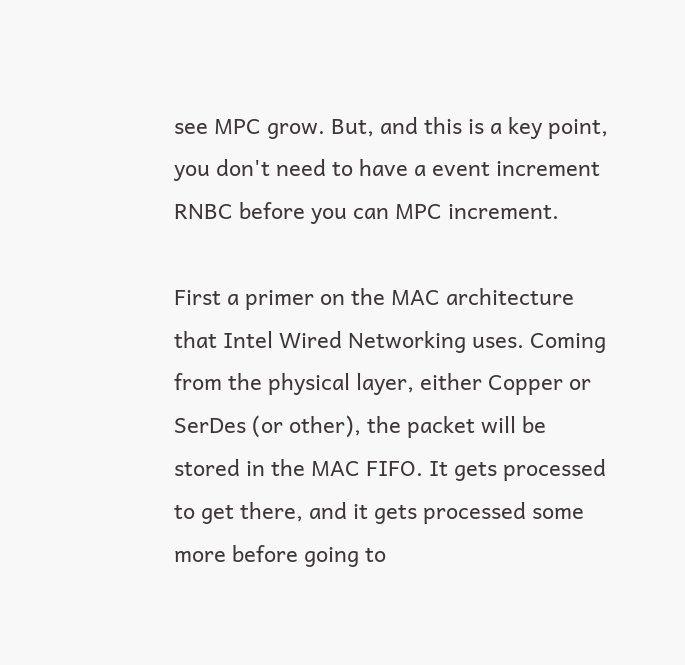see MPC grow. But, and this is a key point, you don't need to have a event increment RNBC before you can MPC increment.

First a primer on the MAC architecture that Intel Wired Networking uses. Coming from the physical layer, either Copper or SerDes (or other), the packet will be stored in the MAC FIFO. It gets processed to get there, and it gets processed some more before going to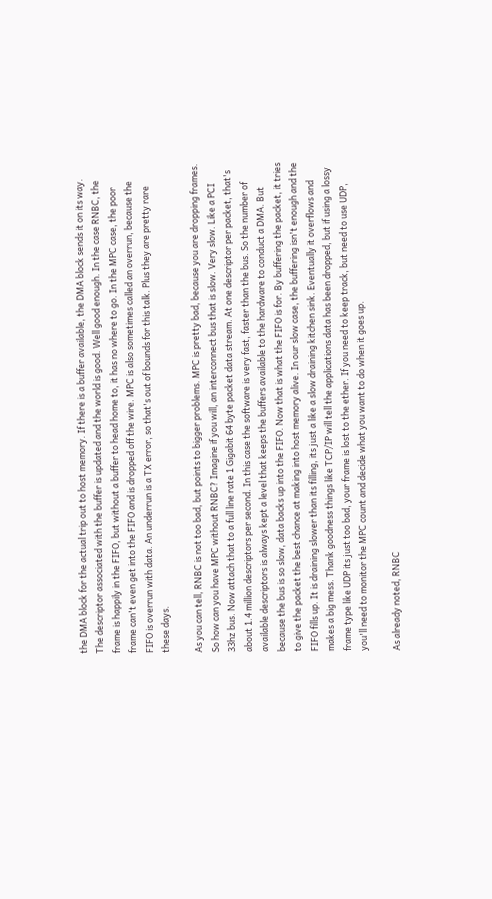the DMA block for the actual trip out to host memory. If there is a buffer available, the DMA block sends it on its way. The descriptor associated with the buffer is updated and the world is good. Well good enough. In the case RNBC, the frame is happily in the FIFO, but without a buffer to head home to, it has no where to go. In the MPC case, the poor frame can't even get into the FIFO and is dropped off the wire. MPC is also sometimes called an overrun, because the FIFO is overrun with data. An underrun is a TX error, so that's out of bounds for this talk. Plus they are pretty rare these days.

As you can tell, RNBC is not too bad, but points to bigger problems. MPC is pretty bad, because you are dropping frames. So how can you have MPC without RNBC? Imagine if you will, an interconnect bus that is slow. Very slow. Like a PCI 33hz bus. Now attach that to a full line rate 1 Gigabit 64 byte packet data stream. At one descriptor per packet, that's about 1.4 million descriptors per second. In this case the software is very fast, faster than the bus. So the number of available descriptors is always kept a level that keeps the buffers available to the hardware to conduct a DMA. But because the bus is so slow, data backs up into the FIFO. Now that is what the FIFO is for. By buffering the packet, it tries to give the packet the best chance at making into host memory alive. In our slow case, the buffering isn't enough and the FIFO fills up. It is draining slower than its filling, its just a like a slow draining kitchen sink. Eventually it overflows and makes a big mess. Thank goodness things like TCP/IP will tell the applications data has been dropped, but if using a lossy frame type like UDP its just too bad, your frame is lost to the ether. If you need to keep track, but need to use UDP, you'll need to monitor the MPC count and decide what you want to do when it goes up.

As already noted, RNBC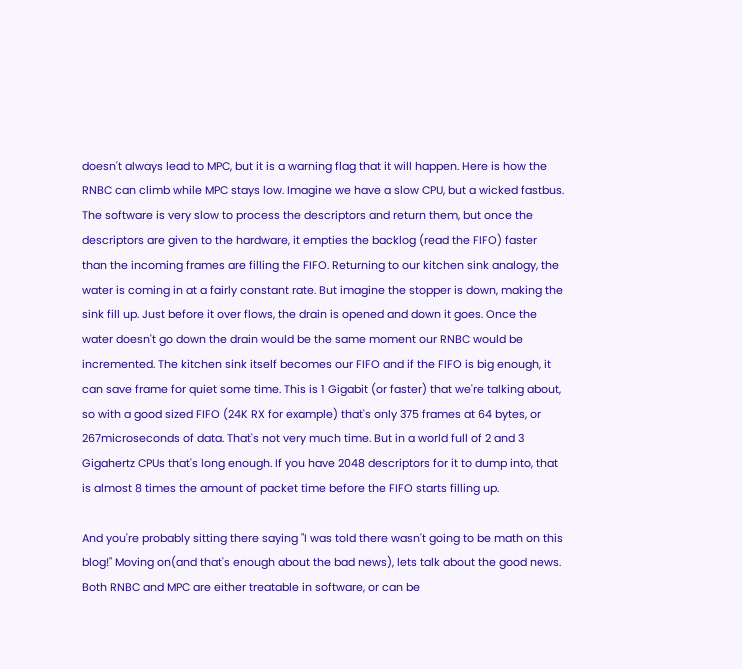doesn't always lead to MPC, but it is a warning flag that it will happen. Here is how the RNBC can climb while MPC stays low. Imagine we have a slow CPU, but a wicked fastbus. The software is very slow to process the descriptors and return them, but once the descriptors are given to the hardware, it empties the backlog (read the FIFO) faster than the incoming frames are filling the FIFO. Returning to our kitchen sink analogy, the water is coming in at a fairly constant rate. But imagine the stopper is down, making the sink fill up. Just before it over flows, the drain is opened and down it goes. Once the water doesn't go down the drain would be the same moment our RNBC would be incremented. The kitchen sink itself becomes our FIFO and if the FIFO is big enough, it can save frame for quiet some time. This is 1 Gigabit (or faster) that we're talking about, so with a good sized FIFO (24K RX for example) that's only 375 frames at 64 bytes, or 267microseconds of data. That's not very much time. But in a world full of 2 and 3 Gigahertz CPUs that's long enough. If you have 2048 descriptors for it to dump into, that is almost 8 times the amount of packet time before the FIFO starts filling up.

And you're probably sitting there saying "I was told there wasn't going to be math on this blog!" Moving on(and that's enough about the bad news), lets talk about the good news. Both RNBC and MPC are either treatable in software, or can be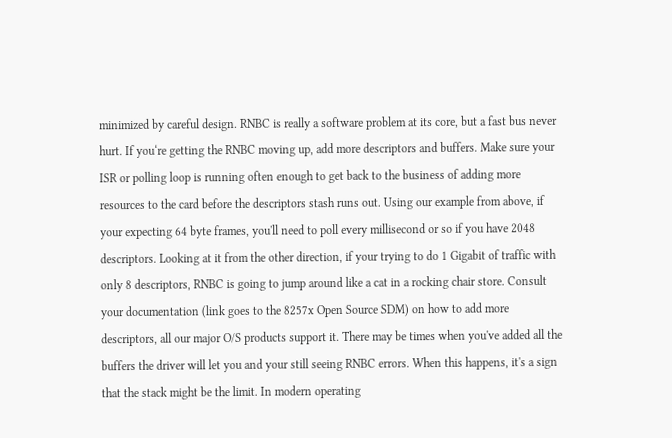minimized by careful design. RNBC is really a software problem at its core, but a fast bus never hurt. If you‘re getting the RNBC moving up, add more descriptors and buffers. Make sure your ISR or polling loop is running often enough to get back to the business of adding more resources to the card before the descriptors stash runs out. Using our example from above, if your expecting 64 byte frames, you'll need to poll every millisecond or so if you have 2048 descriptors. Looking at it from the other direction, if your trying to do 1 Gigabit of traffic with only 8 descriptors, RNBC is going to jump around like a cat in a rocking chair store. Consult your documentation (link goes to the 8257x Open Source SDM) on how to add more descriptors, all our major O/S products support it. There may be times when you've added all the buffers the driver will let you and your still seeing RNBC errors. When this happens, it's a sign that the stack might be the limit. In modern operating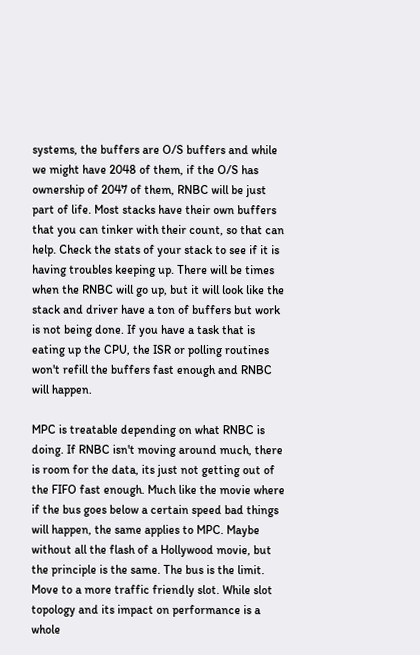systems, the buffers are O/S buffers and while we might have 2048 of them, if the O/S has ownership of 2047 of them, RNBC will be just part of life. Most stacks have their own buffers that you can tinker with their count, so that can help. Check the stats of your stack to see if it is having troubles keeping up. There will be times when the RNBC will go up, but it will look like the stack and driver have a ton of buffers but work is not being done. If you have a task that is eating up the CPU, the ISR or polling routines won't refill the buffers fast enough and RNBC will happen.

MPC is treatable depending on what RNBC is doing. If RNBC isn't moving around much, there is room for the data, its just not getting out of the FIFO fast enough. Much like the movie where if the bus goes below a certain speed bad things will happen, the same applies to MPC. Maybe without all the flash of a Hollywood movie, but the principle is the same. The bus is the limit. Move to a more traffic friendly slot. While slot topology and its impact on performance is a whole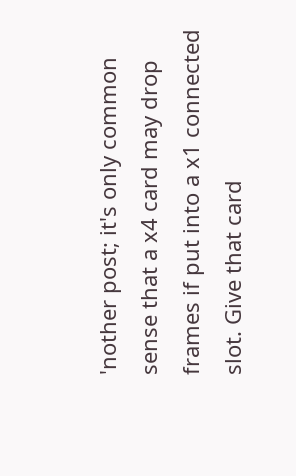'nother post; it's only common sense that a x4 card may drop frames if put into a x1 connected slot. Give that card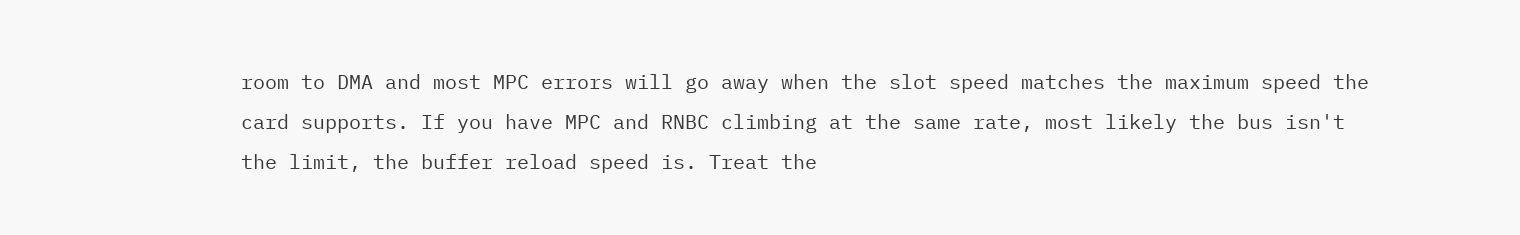room to DMA and most MPC errors will go away when the slot speed matches the maximum speed the card supports. If you have MPC and RNBC climbing at the same rate, most likely the bus isn't the limit, the buffer reload speed is. Treat the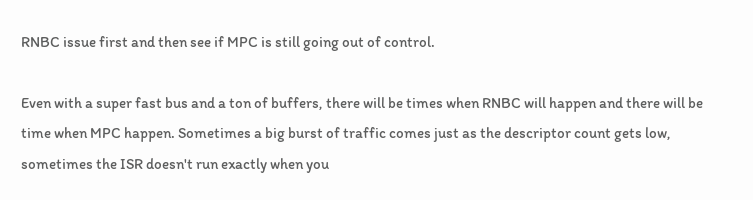RNBC issue first and then see if MPC is still going out of control.

Even with a super fast bus and a ton of buffers, there will be times when RNBC will happen and there will be time when MPC happen. Sometimes a big burst of traffic comes just as the descriptor count gets low, sometimes the ISR doesn't run exactly when you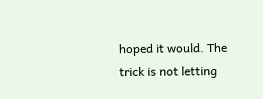hoped it would. The trick is not letting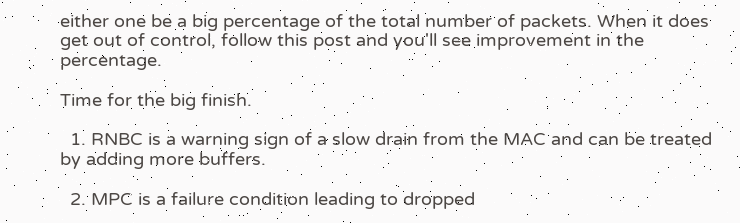either one be a big percentage of the total number of packets. When it does get out of control, follow this post and you'll see improvement in the percentage.

Time for the big finish.

  1. RNBC is a warning sign of a slow drain from the MAC and can be treated by adding more buffers.

  2. MPC is a failure condition leading to dropped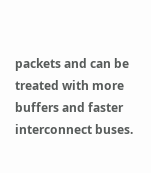packets and can be treated with more buffers and faster interconnect buses.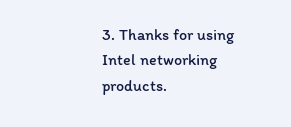3. Thanks for using Intel networking products.